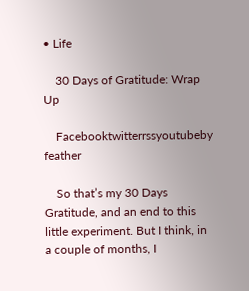• Life

    30 Days of Gratitude: Wrap Up

    Facebooktwitterrssyoutubeby feather

    So that’s my 30 Days Gratitude, and an end to this little experiment. But I think, in a couple of months, I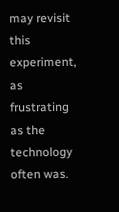may revisit this experiment, as frustrating as the technology often was.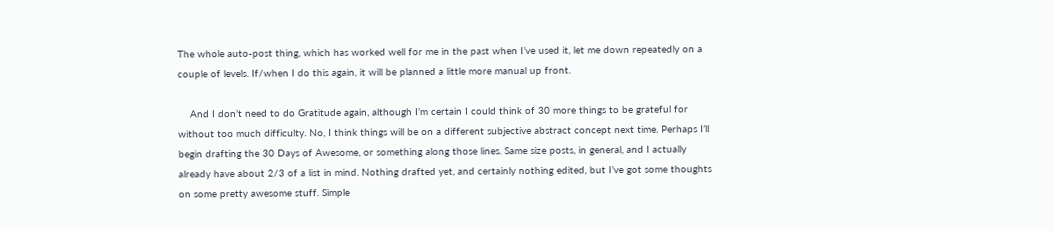The whole auto-post thing, which has worked well for me in the past when I’ve used it, let me down repeatedly on a couple of levels. If/when I do this again, it will be planned a little more manual up front.

    And I don’t need to do Gratitude again, although I’m certain I could think of 30 more things to be grateful for without too much difficulty. No, I think things will be on a different subjective abstract concept next time. Perhaps I’ll begin drafting the 30 Days of Awesome, or something along those lines. Same size posts, in general, and I actually already have about 2/3 of a list in mind. Nothing drafted yet, and certainly nothing edited, but I’ve got some thoughts on some pretty awesome stuff. Simple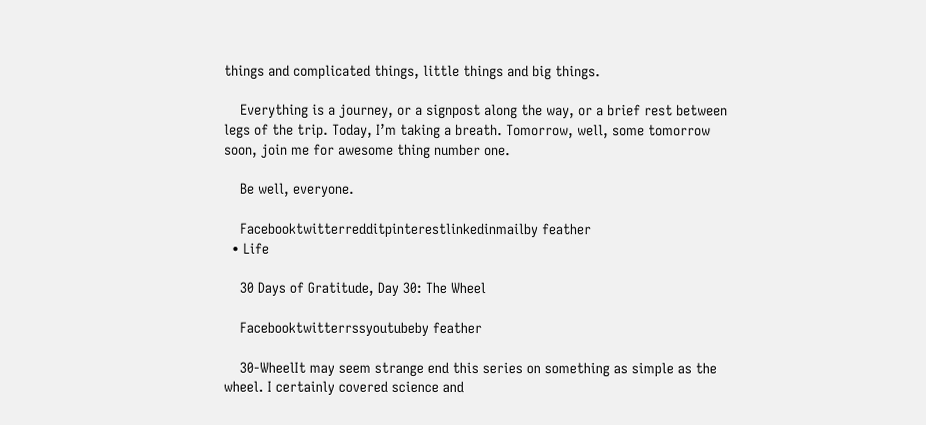things and complicated things, little things and big things.

    Everything is a journey, or a signpost along the way, or a brief rest between legs of the trip. Today, I’m taking a breath. Tomorrow, well, some tomorrow soon, join me for awesome thing number one.

    Be well, everyone.

    Facebooktwitterredditpinterestlinkedinmailby feather
  • Life

    30 Days of Gratitude, Day 30: The Wheel

    Facebooktwitterrssyoutubeby feather

    30-WheelIt may seem strange end this series on something as simple as the wheel. I certainly covered science and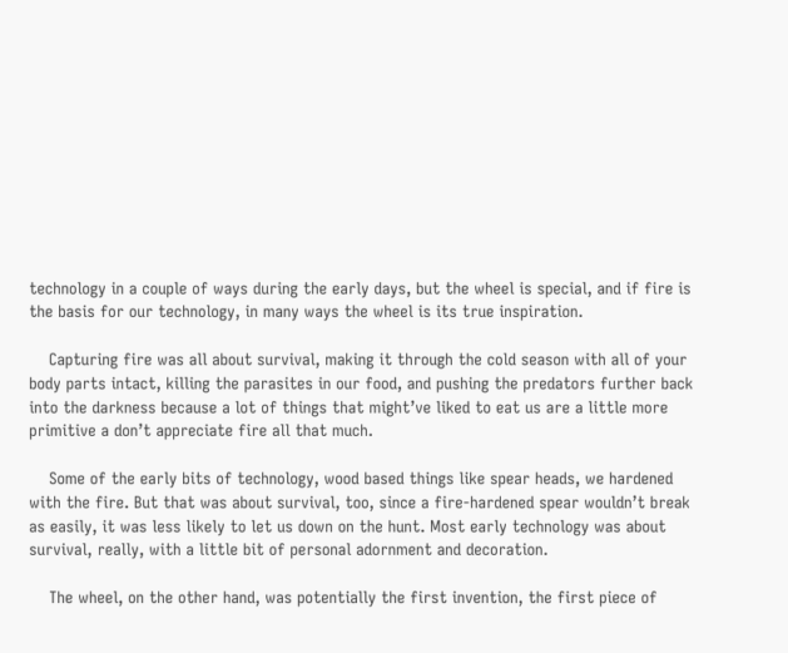technology in a couple of ways during the early days, but the wheel is special, and if fire is the basis for our technology, in many ways the wheel is its true inspiration.

    Capturing fire was all about survival, making it through the cold season with all of your body parts intact, killing the parasites in our food, and pushing the predators further back into the darkness because a lot of things that might’ve liked to eat us are a little more primitive a don’t appreciate fire all that much.

    Some of the early bits of technology, wood based things like spear heads, we hardened with the fire. But that was about survival, too, since a fire-hardened spear wouldn’t break as easily, it was less likely to let us down on the hunt. Most early technology was about survival, really, with a little bit of personal adornment and decoration.

    The wheel, on the other hand, was potentially the first invention, the first piece of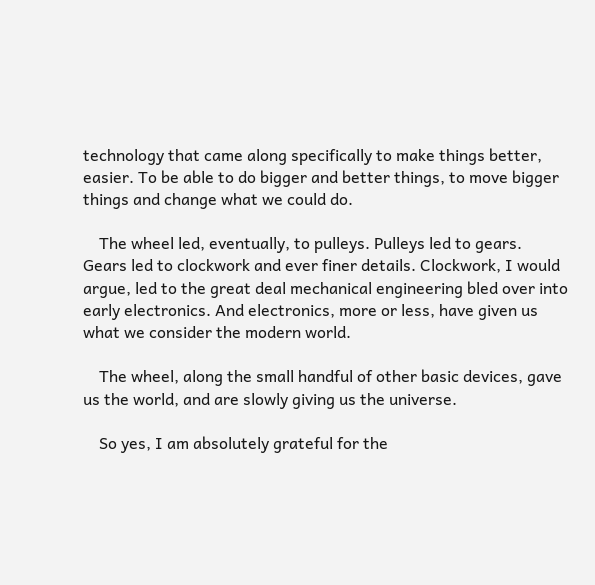technology that came along specifically to make things better, easier. To be able to do bigger and better things, to move bigger things and change what we could do.

    The wheel led, eventually, to pulleys. Pulleys led to gears. Gears led to clockwork and ever finer details. Clockwork, I would argue, led to the great deal mechanical engineering bled over into early electronics. And electronics, more or less, have given us what we consider the modern world.

    The wheel, along the small handful of other basic devices, gave us the world, and are slowly giving us the universe.

    So yes, I am absolutely grateful for the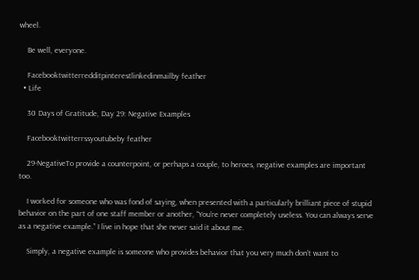wheel.

    Be well, everyone.

    Facebooktwitterredditpinterestlinkedinmailby feather
  • Life

    30 Days of Gratitude, Day 29: Negative Examples

    Facebooktwitterrssyoutubeby feather

    29-NegativeTo provide a counterpoint, or perhaps a couple, to heroes, negative examples are important too.

    I worked for someone who was fond of saying, when presented with a particularly brilliant piece of stupid behavior on the part of one staff member or another, “You’re never completely useless. You can always serve as a negative example.” I live in hope that she never said it about me.

    Simply, a negative example is someone who provides behavior that you very much don’t want to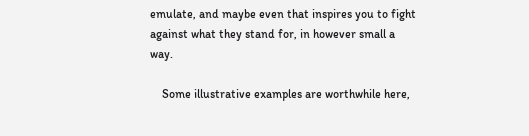emulate, and maybe even that inspires you to fight against what they stand for, in however small a way.

    Some illustrative examples are worthwhile here,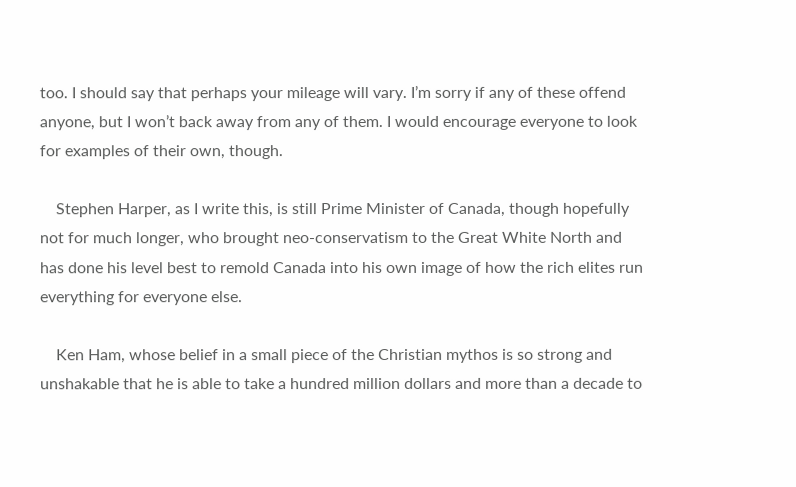too. I should say that perhaps your mileage will vary. I’m sorry if any of these offend anyone, but I won’t back away from any of them. I would encourage everyone to look for examples of their own, though.

    Stephen Harper, as I write this, is still Prime Minister of Canada, though hopefully not for much longer, who brought neo-conservatism to the Great White North and has done his level best to remold Canada into his own image of how the rich elites run everything for everyone else.

    Ken Ham, whose belief in a small piece of the Christian mythos is so strong and unshakable that he is able to take a hundred million dollars and more than a decade to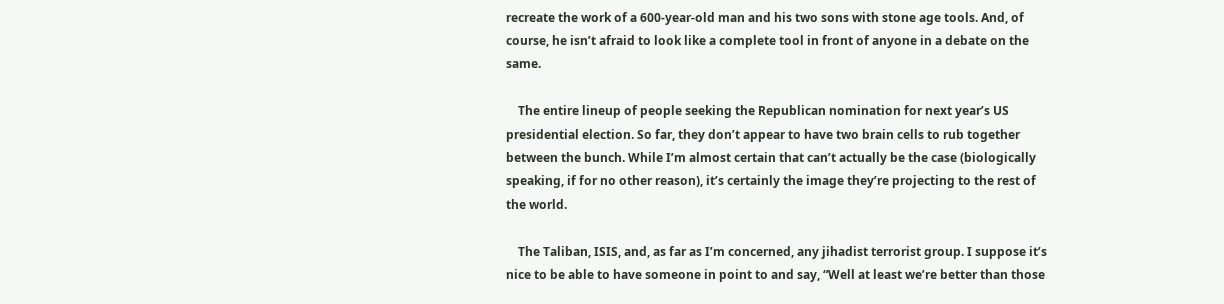recreate the work of a 600-year-old man and his two sons with stone age tools. And, of course, he isn’t afraid to look like a complete tool in front of anyone in a debate on the same.

    The entire lineup of people seeking the Republican nomination for next year’s US presidential election. So far, they don’t appear to have two brain cells to rub together between the bunch. While I’m almost certain that can’t actually be the case (biologically speaking, if for no other reason), it’s certainly the image they’re projecting to the rest of the world.

    The Taliban, ISIS, and, as far as I’m concerned, any jihadist terrorist group. I suppose it’s nice to be able to have someone in point to and say, “Well at least we’re better than those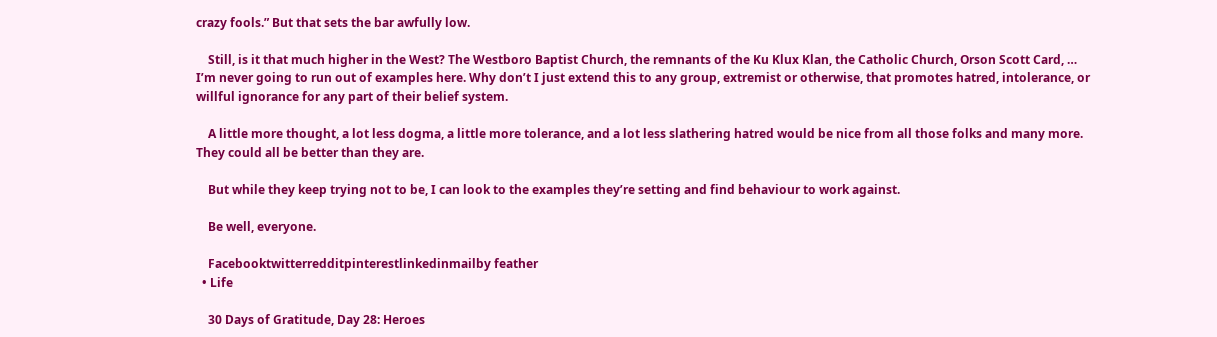crazy fools.” But that sets the bar awfully low.

    Still, is it that much higher in the West? The Westboro Baptist Church, the remnants of the Ku Klux Klan, the Catholic Church, Orson Scott Card, … I’m never going to run out of examples here. Why don’t I just extend this to any group, extremist or otherwise, that promotes hatred, intolerance, or willful ignorance for any part of their belief system.

    A little more thought, a lot less dogma, a little more tolerance, and a lot less slathering hatred would be nice from all those folks and many more. They could all be better than they are.

    But while they keep trying not to be, I can look to the examples they’re setting and find behaviour to work against.

    Be well, everyone.

    Facebooktwitterredditpinterestlinkedinmailby feather
  • Life

    30 Days of Gratitude, Day 28: Heroes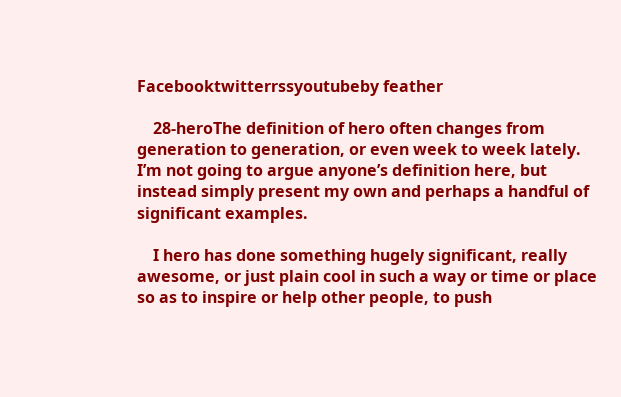Facebooktwitterrssyoutubeby feather

    28-heroThe definition of hero often changes from generation to generation, or even week to week lately. I’m not going to argue anyone’s definition here, but instead simply present my own and perhaps a handful of significant examples.

    I hero has done something hugely significant, really awesome, or just plain cool in such a way or time or place so as to inspire or help other people, to push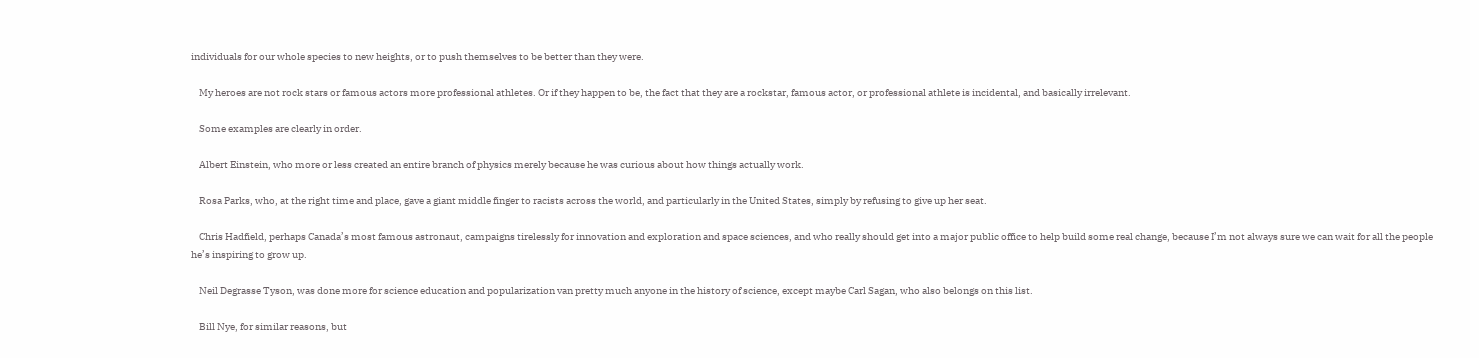individuals for our whole species to new heights, or to push themselves to be better than they were.

    My heroes are not rock stars or famous actors more professional athletes. Or if they happen to be, the fact that they are a rockstar, famous actor, or professional athlete is incidental, and basically irrelevant.

    Some examples are clearly in order.

    Albert Einstein, who more or less created an entire branch of physics merely because he was curious about how things actually work.

    Rosa Parks, who, at the right time and place, gave a giant middle finger to racists across the world, and particularly in the United States, simply by refusing to give up her seat.

    Chris Hadfield, perhaps Canada’s most famous astronaut, campaigns tirelessly for innovation and exploration and space sciences, and who really should get into a major public office to help build some real change, because I’m not always sure we can wait for all the people he’s inspiring to grow up.

    Neil Degrasse Tyson, was done more for science education and popularization van pretty much anyone in the history of science, except maybe Carl Sagan, who also belongs on this list.

    Bill Nye, for similar reasons, but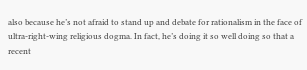also because he’s not afraid to stand up and debate for rationalism in the face of ultra-right-wing religious dogma. In fact, he’s doing it so well doing so that a recent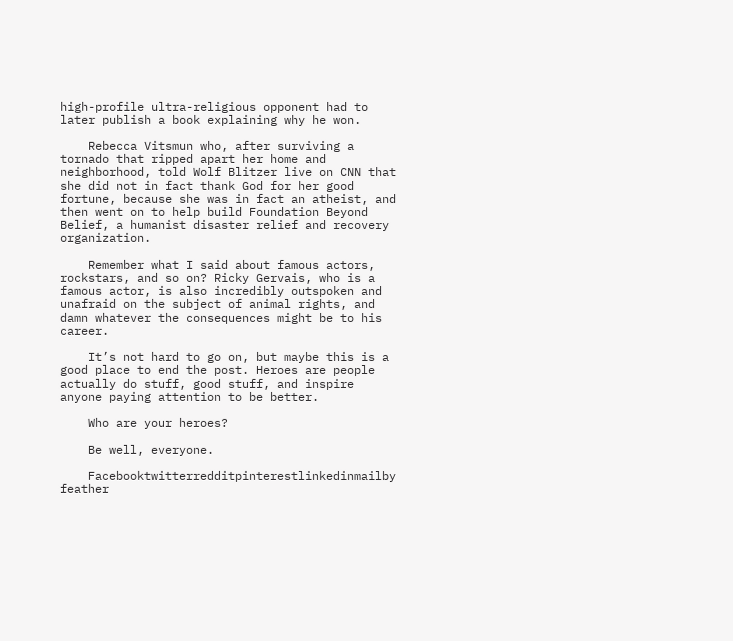high-profile ultra-religious opponent had to later publish a book explaining why he won.

    Rebecca Vitsmun who, after surviving a tornado that ripped apart her home and neighborhood, told Wolf Blitzer live on CNN that she did not in fact thank God for her good fortune, because she was in fact an atheist, and then went on to help build Foundation Beyond Belief, a humanist disaster relief and recovery organization.

    Remember what I said about famous actors, rockstars, and so on? Ricky Gervais, who is a famous actor, is also incredibly outspoken and unafraid on the subject of animal rights, and damn whatever the consequences might be to his career.

    It’s not hard to go on, but maybe this is a good place to end the post. Heroes are people actually do stuff, good stuff, and inspire anyone paying attention to be better.

    Who are your heroes?

    Be well, everyone.

    Facebooktwitterredditpinterestlinkedinmailby feather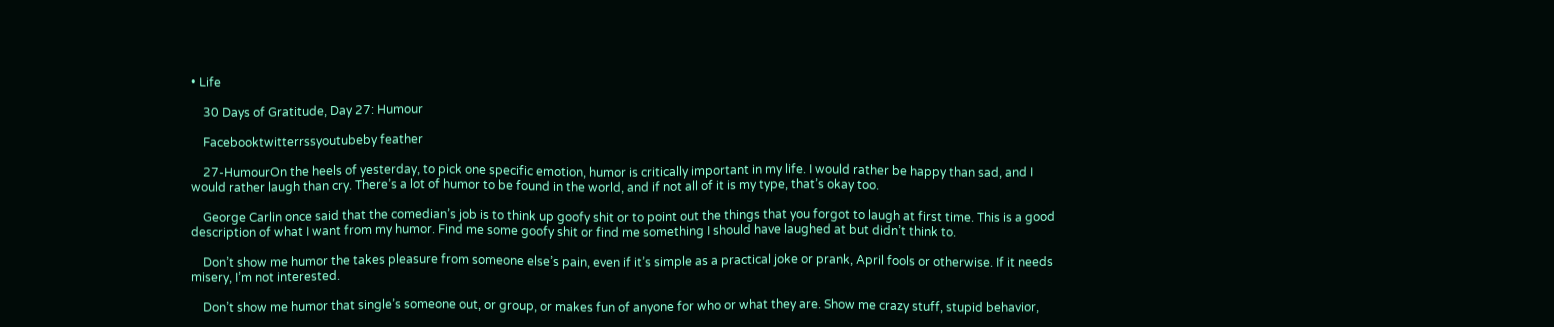• Life

    30 Days of Gratitude, Day 27: Humour

    Facebooktwitterrssyoutubeby feather

    27-HumourOn the heels of yesterday, to pick one specific emotion, humor is critically important in my life. I would rather be happy than sad, and I would rather laugh than cry. There’s a lot of humor to be found in the world, and if not all of it is my type, that’s okay too.

    George Carlin once said that the comedian’s job is to think up goofy shit or to point out the things that you forgot to laugh at first time. This is a good description of what I want from my humor. Find me some goofy shit or find me something I should have laughed at but didn’t think to.

    Don’t show me humor the takes pleasure from someone else’s pain, even if it’s simple as a practical joke or prank, April fools or otherwise. If it needs misery, I’m not interested.

    Don’t show me humor that single’s someone out, or group, or makes fun of anyone for who or what they are. Show me crazy stuff, stupid behavior,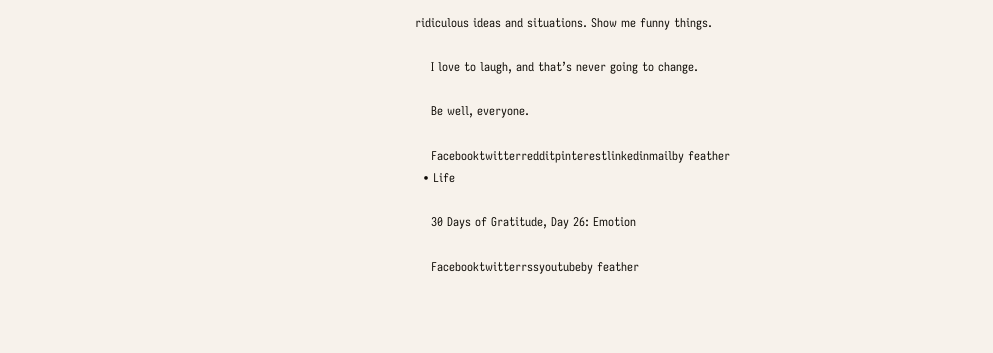ridiculous ideas and situations. Show me funny things.

    I love to laugh, and that’s never going to change.

    Be well, everyone.

    Facebooktwitterredditpinterestlinkedinmailby feather
  • Life

    30 Days of Gratitude, Day 26: Emotion

    Facebooktwitterrssyoutubeby feather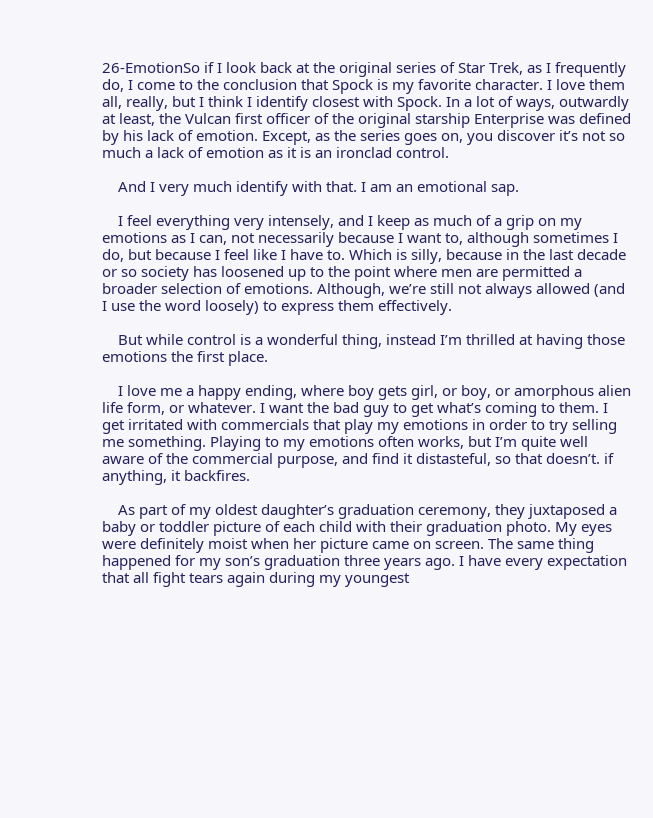26-EmotionSo if I look back at the original series of Star Trek, as I frequently do, I come to the conclusion that Spock is my favorite character. I love them all, really, but I think I identify closest with Spock. In a lot of ways, outwardly at least, the Vulcan first officer of the original starship Enterprise was defined by his lack of emotion. Except, as the series goes on, you discover it’s not so much a lack of emotion as it is an ironclad control.

    And I very much identify with that. I am an emotional sap.

    I feel everything very intensely, and I keep as much of a grip on my emotions as I can, not necessarily because I want to, although sometimes I do, but because I feel like I have to. Which is silly, because in the last decade or so society has loosened up to the point where men are permitted a broader selection of emotions. Although, we’re still not always allowed (and I use the word loosely) to express them effectively.

    But while control is a wonderful thing, instead I’m thrilled at having those emotions the first place.

    I love me a happy ending, where boy gets girl, or boy, or amorphous alien life form, or whatever. I want the bad guy to get what’s coming to them. I get irritated with commercials that play my emotions in order to try selling me something. Playing to my emotions often works, but I’m quite well aware of the commercial purpose, and find it distasteful, so that doesn’t. if anything, it backfires.

    As part of my oldest daughter’s graduation ceremony, they juxtaposed a baby or toddler picture of each child with their graduation photo. My eyes were definitely moist when her picture came on screen. The same thing happened for my son’s graduation three years ago. I have every expectation that all fight tears again during my youngest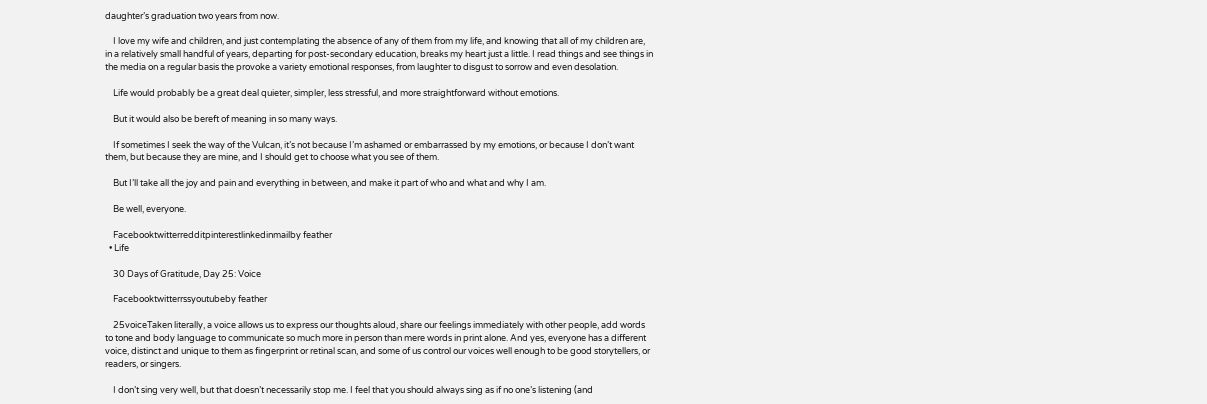daughter’s graduation two years from now.

    I love my wife and children, and just contemplating the absence of any of them from my life, and knowing that all of my children are, in a relatively small handful of years, departing for post-secondary education, breaks my heart just a little. I read things and see things in the media on a regular basis the provoke a variety emotional responses, from laughter to disgust to sorrow and even desolation.

    Life would probably be a great deal quieter, simpler, less stressful, and more straightforward without emotions.

    But it would also be bereft of meaning in so many ways.

    If sometimes I seek the way of the Vulcan, it’s not because I’m ashamed or embarrassed by my emotions, or because I don’t want them, but because they are mine, and I should get to choose what you see of them.

    But I’ll take all the joy and pain and everything in between, and make it part of who and what and why I am.

    Be well, everyone.

    Facebooktwitterredditpinterestlinkedinmailby feather
  • Life

    30 Days of Gratitude, Day 25: Voice

    Facebooktwitterrssyoutubeby feather

    25voiceTaken literally, a voice allows us to express our thoughts aloud, share our feelings immediately with other people, add words to tone and body language to communicate so much more in person than mere words in print alone. And yes, everyone has a different voice, distinct and unique to them as fingerprint or retinal scan, and some of us control our voices well enough to be good storytellers, or readers, or singers.

    I don’t sing very well, but that doesn’t necessarily stop me. I feel that you should always sing as if no one’s listening (and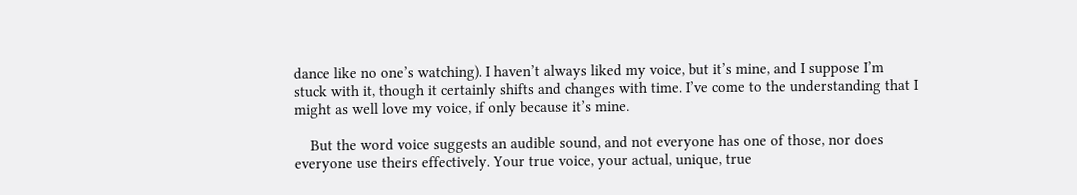dance like no one’s watching). I haven’t always liked my voice, but it’s mine, and I suppose I’m stuck with it, though it certainly shifts and changes with time. I’ve come to the understanding that I might as well love my voice, if only because it’s mine.

    But the word voice suggests an audible sound, and not everyone has one of those, nor does everyone use theirs effectively. Your true voice, your actual, unique, true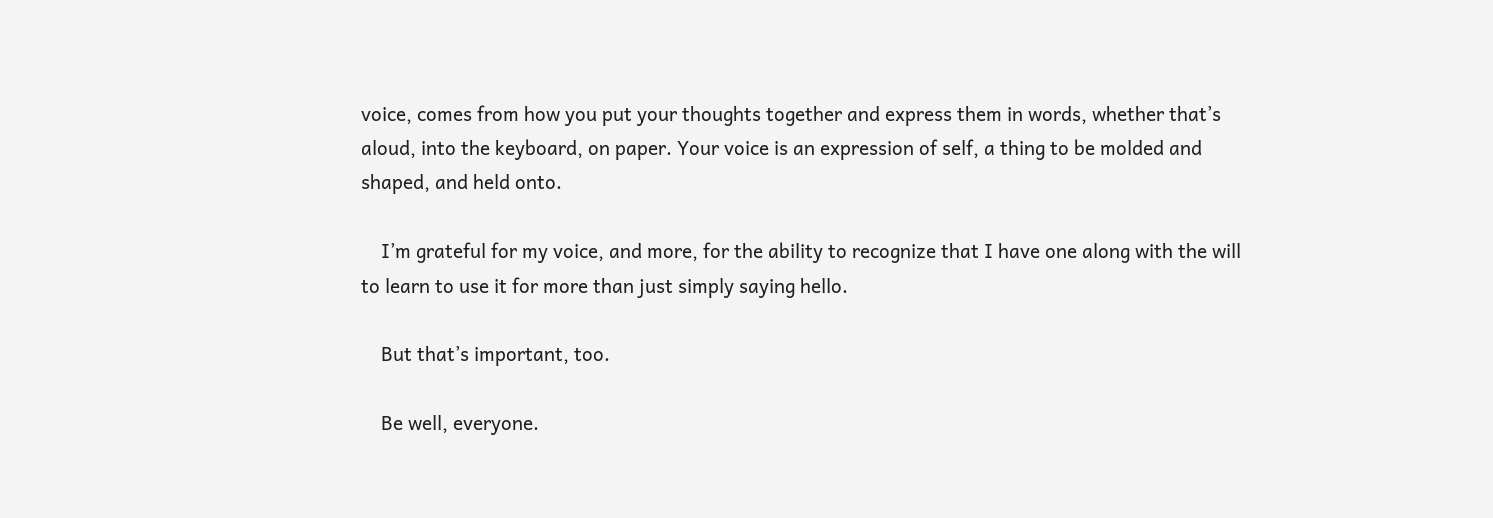voice, comes from how you put your thoughts together and express them in words, whether that’s aloud, into the keyboard, on paper. Your voice is an expression of self, a thing to be molded and shaped, and held onto.

    I’m grateful for my voice, and more, for the ability to recognize that I have one along with the will to learn to use it for more than just simply saying hello.

    But that’s important, too.

    Be well, everyone.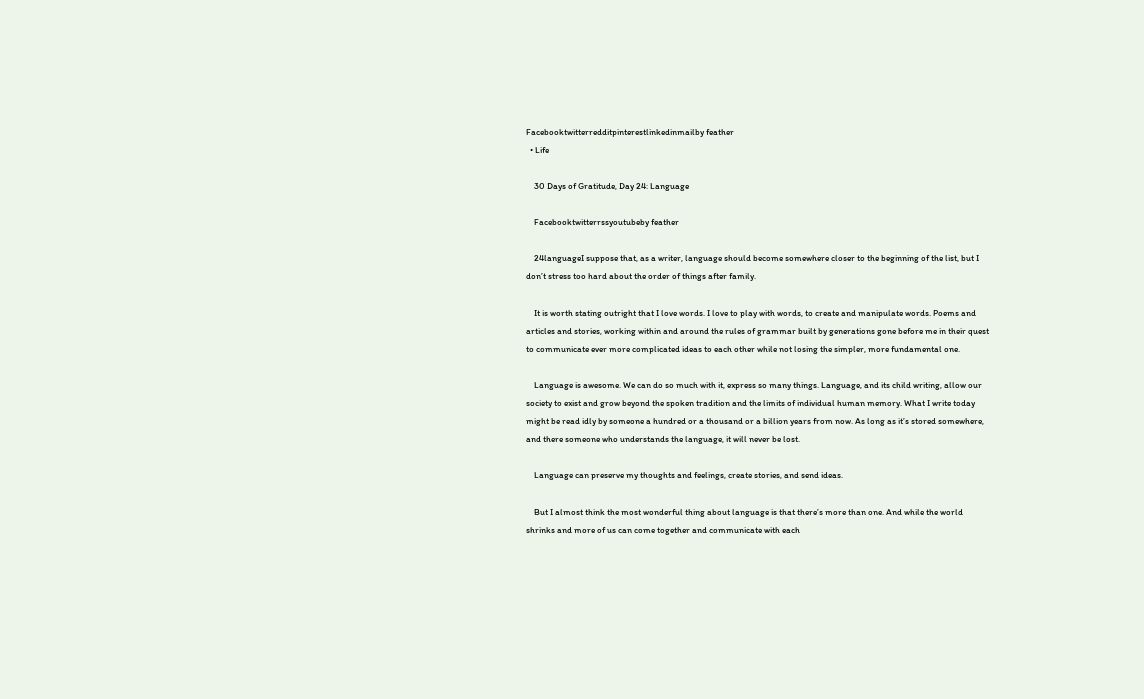Facebooktwitterredditpinterestlinkedinmailby feather
  • Life

    30 Days of Gratitude, Day 24: Language

    Facebooktwitterrssyoutubeby feather

    24languageI suppose that, as a writer, language should become somewhere closer to the beginning of the list, but I don’t stress too hard about the order of things after family.

    It is worth stating outright that I love words. I love to play with words, to create and manipulate words. Poems and articles and stories, working within and around the rules of grammar built by generations gone before me in their quest to communicate ever more complicated ideas to each other while not losing the simpler, more fundamental one.

    Language is awesome. We can do so much with it, express so many things. Language, and its child writing, allow our society to exist and grow beyond the spoken tradition and the limits of individual human memory. What I write today might be read idly by someone a hundred or a thousand or a billion years from now. As long as it’s stored somewhere, and there someone who understands the language, it will never be lost.

    Language can preserve my thoughts and feelings, create stories, and send ideas.

    But I almost think the most wonderful thing about language is that there’s more than one. And while the world shrinks and more of us can come together and communicate with each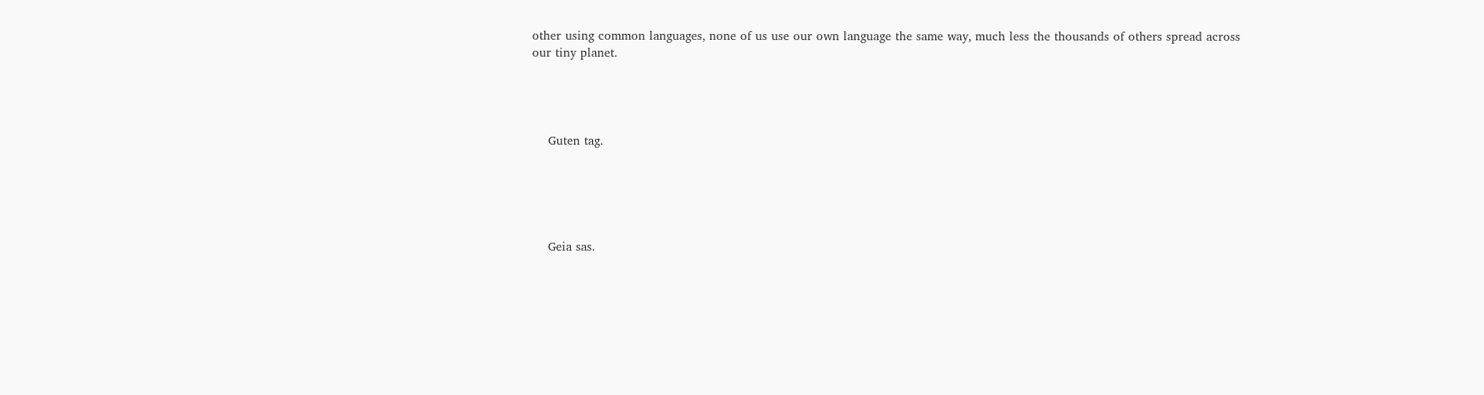other using common languages, none of us use our own language the same way, much less the thousands of others spread across our tiny planet.




    Guten tag.





    Geia sas.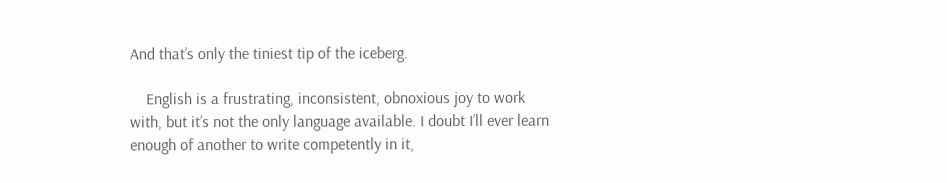And that’s only the tiniest tip of the iceberg.

    English is a frustrating, inconsistent, obnoxious joy to work with, but it’s not the only language available. I doubt I’ll ever learn enough of another to write competently in it,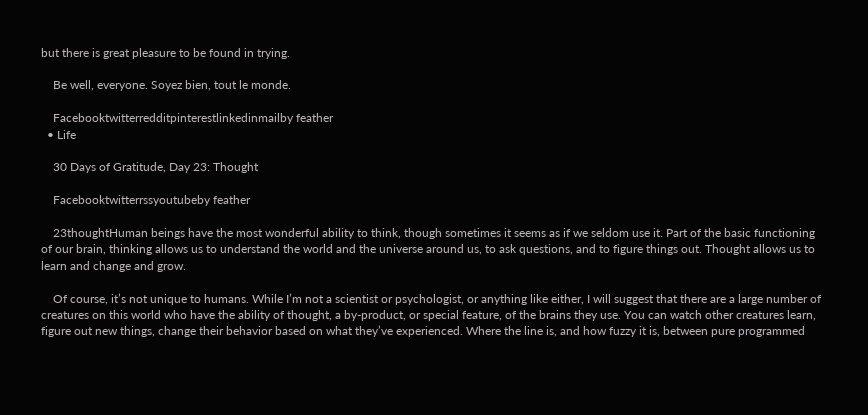but there is great pleasure to be found in trying.

    Be well, everyone. Soyez bien, tout le monde.

    Facebooktwitterredditpinterestlinkedinmailby feather
  • Life

    30 Days of Gratitude, Day 23: Thought

    Facebooktwitterrssyoutubeby feather

    23thoughtHuman beings have the most wonderful ability to think, though sometimes it seems as if we seldom use it. Part of the basic functioning of our brain, thinking allows us to understand the world and the universe around us, to ask questions, and to figure things out. Thought allows us to learn and change and grow.

    Of course, it’s not unique to humans. While I’m not a scientist or psychologist, or anything like either, I will suggest that there are a large number of creatures on this world who have the ability of thought, a by-product, or special feature, of the brains they use. You can watch other creatures learn, figure out new things, change their behavior based on what they’ve experienced. Where the line is, and how fuzzy it is, between pure programmed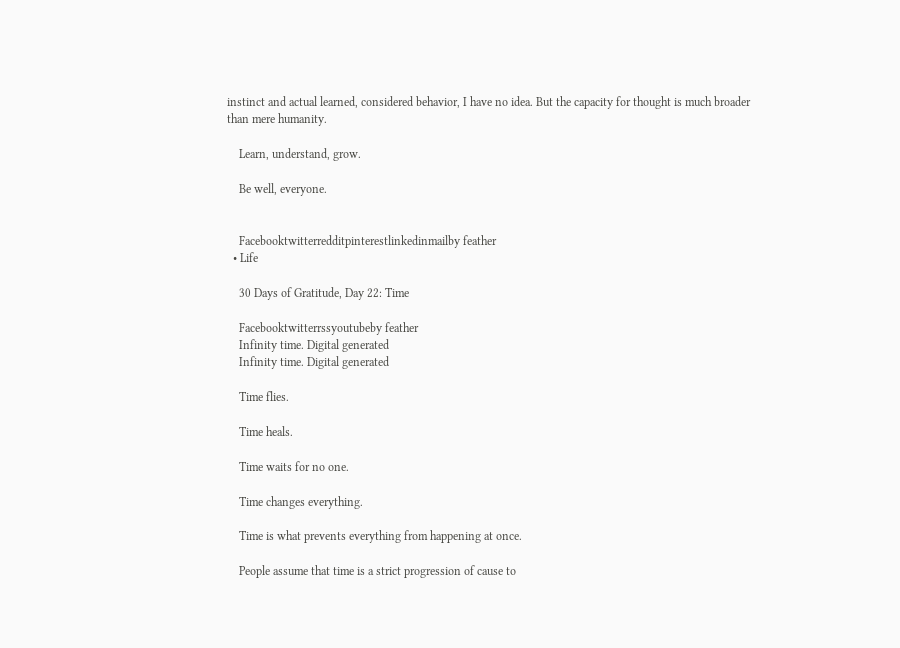instinct and actual learned, considered behavior, I have no idea. But the capacity for thought is much broader than mere humanity.

    Learn, understand, grow.

    Be well, everyone.


    Facebooktwitterredditpinterestlinkedinmailby feather
  • Life

    30 Days of Gratitude, Day 22: Time

    Facebooktwitterrssyoutubeby feather
    Infinity time. Digital generated
    Infinity time. Digital generated

    Time flies.

    Time heals.

    Time waits for no one.

    Time changes everything.

    Time is what prevents everything from happening at once.

    People assume that time is a strict progression of cause to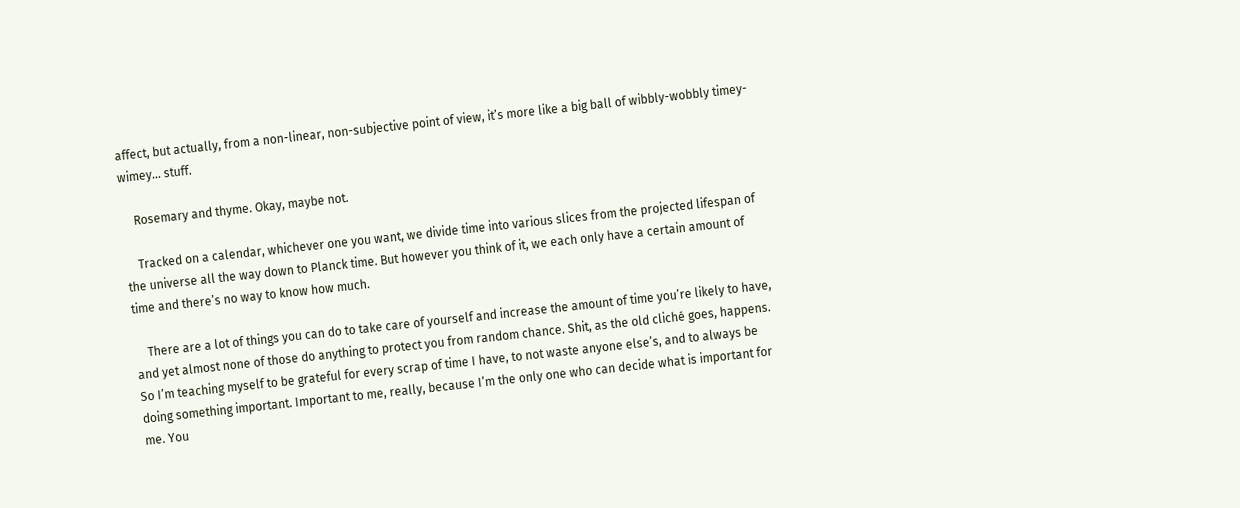affect, but actually, from a non-linear, non-subjective point of view, it’s more like a big ball of wibbly-wobbly timey-wimey… stuff.

    Rosemary and thyme. Okay, maybe not.

    Tracked on a calendar, whichever one you want, we divide time into various slices from the projected lifespan of the universe all the way down to Planck time. But however you think of it, we each only have a certain amount of time and there’s no way to know how much.

    There are a lot of things you can do to take care of yourself and increase the amount of time you’re likely to have, and yet almost none of those do anything to protect you from random chance. Shit, as the old cliché goes, happens. So I’m teaching myself to be grateful for every scrap of time I have, to not waste anyone else’s, and to always be doing something important. Important to me, really, because I’m the only one who can decide what is important for me. You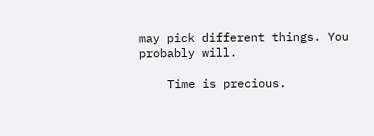may pick different things. You probably will.

    Time is precious.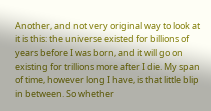Another, and not very original way to look at it is this: the universe existed for billions of years before I was born, and it will go on existing for trillions more after I die. My span of time, however long I have, is that little blip in between. So whether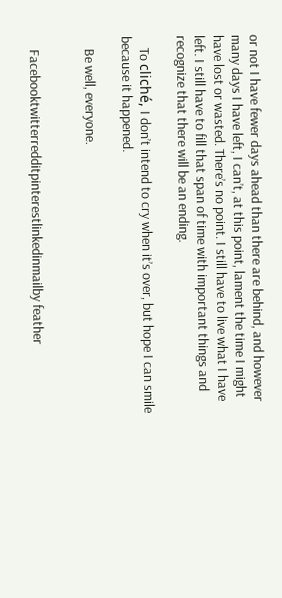or not I have fewer days ahead than there are behind, and however many days I have left, I can’t, at this point, lament the time I might have lost or wasted. There’s no point. I still have to live what I have left. I still have to fill that span of time with important things and recognize that there will be an ending.

    To cliché, I don’t intend to cry when it’s over, but hope I can smile because it happened.

    Be well, everyone.


    Facebooktwitterredditpinterestlinkedinmailby feather